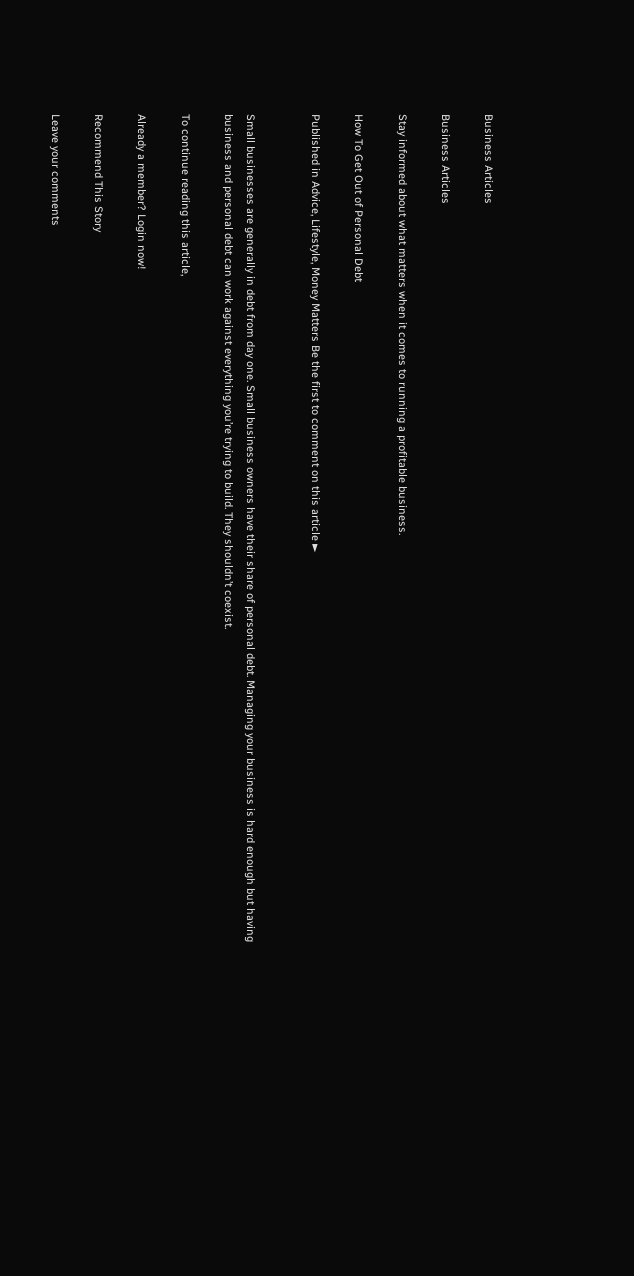Business Articles

Business Articles

Stay informed about what matters when it comes to running a profitable business.

How To Get Out of Personal Debt

Published in Advice, Lifestyle, Money Matters Be the first to comment on this article ►


Small businesses are generally in debt from day one. Small business owners have their share of personal debt. Managing your business is hard enough but having business and personal debt can work against everything you’re trying to build. They shouldn’t coexist.

To continue reading this article,

Already a member? Login now!

Recommend This Story

Leave your comments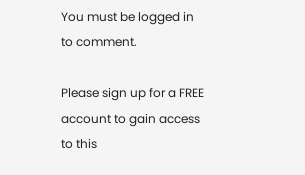You must be logged in to comment.

Please sign up for a FREE account to gain access to this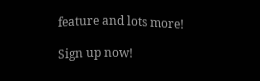feature and lots more!

Sign up now!